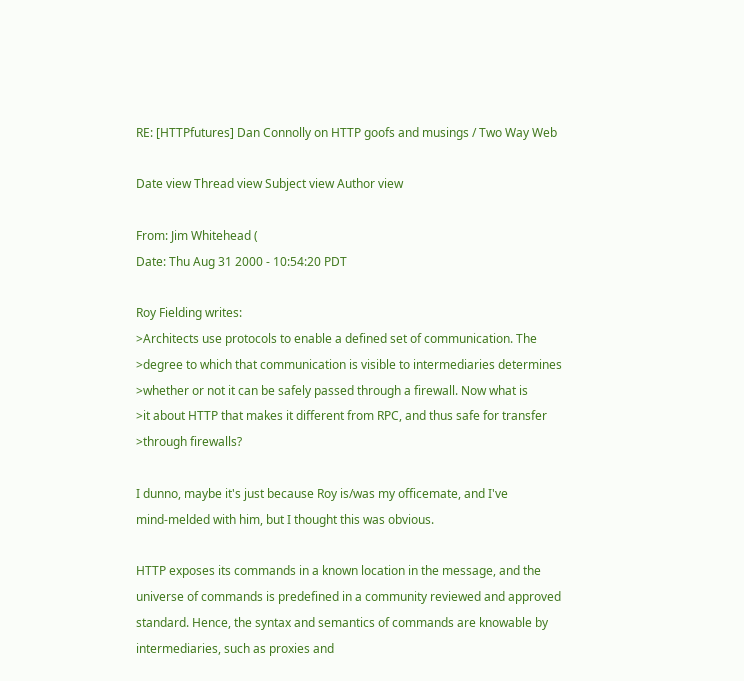RE: [HTTPfutures] Dan Connolly on HTTP goofs and musings / Two Way Web

Date view Thread view Subject view Author view

From: Jim Whitehead (
Date: Thu Aug 31 2000 - 10:54:20 PDT

Roy Fielding writes:
>Architects use protocols to enable a defined set of communication. The
>degree to which that communication is visible to intermediaries determines
>whether or not it can be safely passed through a firewall. Now what is
>it about HTTP that makes it different from RPC, and thus safe for transfer
>through firewalls?

I dunno, maybe it's just because Roy is/was my officemate, and I've
mind-melded with him, but I thought this was obvious.

HTTP exposes its commands in a known location in the message, and the
universe of commands is predefined in a community reviewed and approved
standard. Hence, the syntax and semantics of commands are knowable by
intermediaries, such as proxies and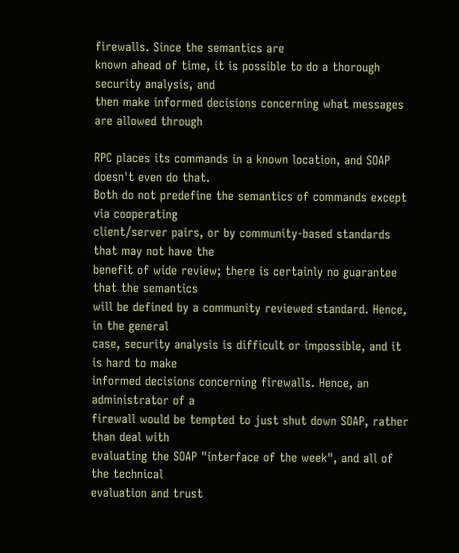firewalls. Since the semantics are
known ahead of time, it is possible to do a thorough security analysis, and
then make informed decisions concerning what messages are allowed through

RPC places its commands in a known location, and SOAP doesn't even do that.
Both do not predefine the semantics of commands except via cooperating
client/server pairs, or by community-based standards that may not have the
benefit of wide review; there is certainly no guarantee that the semantics
will be defined by a community reviewed standard. Hence, in the general
case, security analysis is difficult or impossible, and it is hard to make
informed decisions concerning firewalls. Hence, an administrator of a
firewall would be tempted to just shut down SOAP, rather than deal with
evaluating the SOAP "interface of the week", and all of the technical
evaluation and trust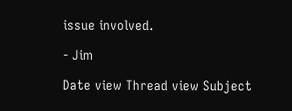issue involved.

- Jim

Date view Thread view Subject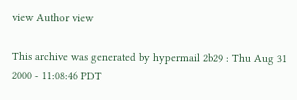view Author view

This archive was generated by hypermail 2b29 : Thu Aug 31 2000 - 11:08:46 PDT